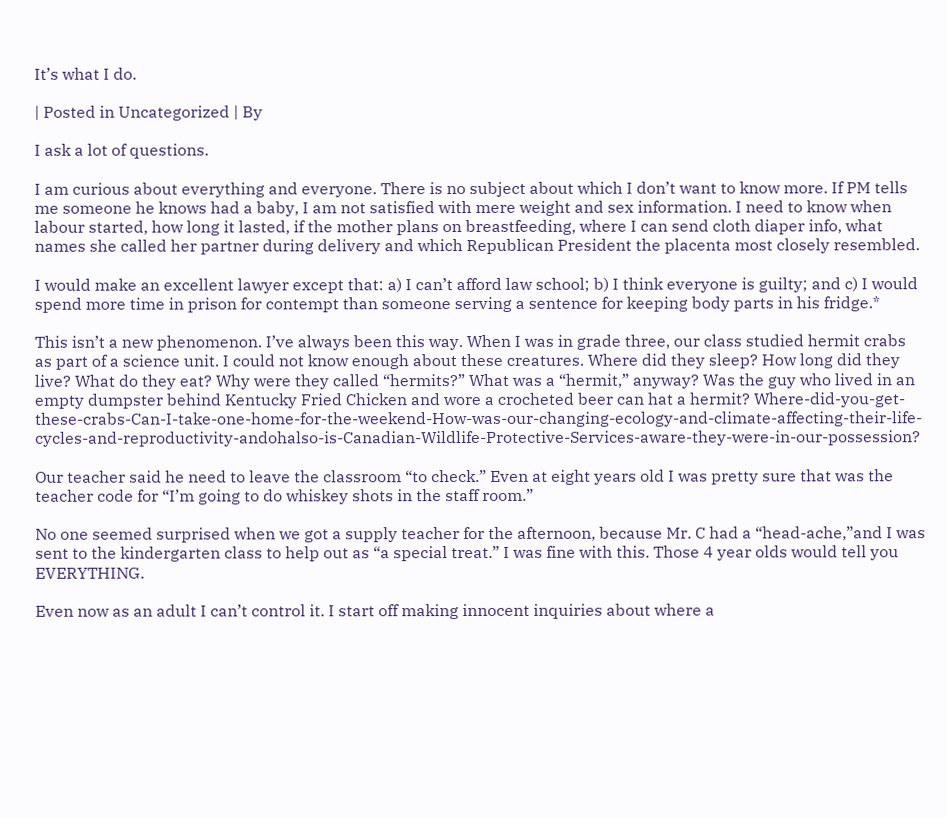It’s what I do.

| Posted in Uncategorized | By

I ask a lot of questions.

I am curious about everything and everyone. There is no subject about which I don’t want to know more. If PM tells me someone he knows had a baby, I am not satisfied with mere weight and sex information. I need to know when labour started, how long it lasted, if the mother plans on breastfeeding, where I can send cloth diaper info, what names she called her partner during delivery and which Republican President the placenta most closely resembled.

I would make an excellent lawyer except that: a) I can’t afford law school; b) I think everyone is guilty; and c) I would spend more time in prison for contempt than someone serving a sentence for keeping body parts in his fridge.*

This isn’t a new phenomenon. I’ve always been this way. When I was in grade three, our class studied hermit crabs as part of a science unit. I could not know enough about these creatures. Where did they sleep? How long did they live? What do they eat? Why were they called “hermits?” What was a “hermit,” anyway? Was the guy who lived in an empty dumpster behind Kentucky Fried Chicken and wore a crocheted beer can hat a hermit? Where-did-you-get-these-crabs-Can-I-take-one-home-for-the-weekend-How-was-our-changing-ecology-and-climate-affecting-their-life-cycles-and-reproductivity-andohalso-is-Canadian-Wildlife-Protective-Services-aware-they-were-in-our-possession?

Our teacher said he need to leave the classroom “to check.” Even at eight years old I was pretty sure that was the teacher code for “I’m going to do whiskey shots in the staff room.”

No one seemed surprised when we got a supply teacher for the afternoon, because Mr. C had a “head-ache,”and I was sent to the kindergarten class to help out as “a special treat.” I was fine with this. Those 4 year olds would tell you EVERYTHING.

Even now as an adult I can’t control it. I start off making innocent inquiries about where a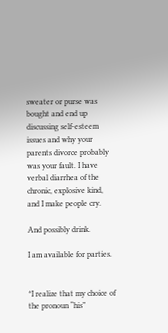sweater or purse was bought and end up discussing self-esteem issues and why your parents divorce probably was your fault. I have verbal diarrhea of the chronic, explosive kind, and I make people cry.

And possibly drink.

I am available for parties.


*I realize that my choice of the pronoun “his”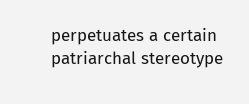perpetuates a certain patriarchal stereotype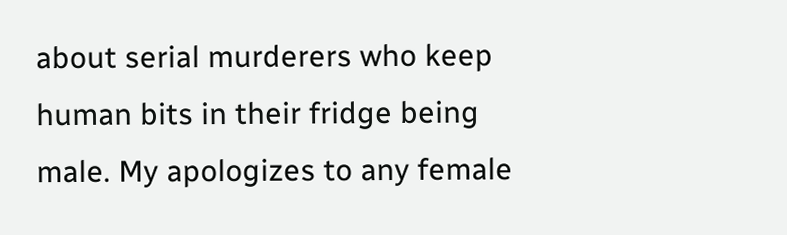about serial murderers who keep human bits in their fridge being male. My apologizes to any female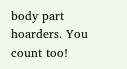body part hoarders. You count too!